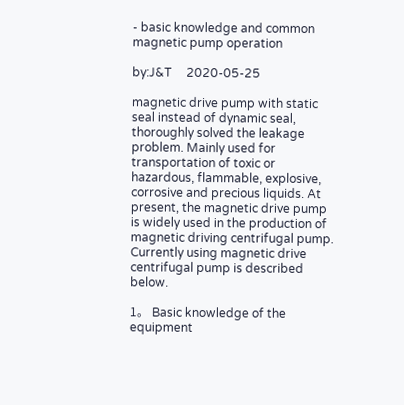- basic knowledge and common magnetic pump operation

by:J&T     2020-05-25

magnetic drive pump with static seal instead of dynamic seal, thoroughly solved the leakage problem. Mainly used for transportation of toxic or hazardous, flammable, explosive, corrosive and precious liquids. At present, the magnetic drive pump is widely used in the production of magnetic driving centrifugal pump. Currently using magnetic drive centrifugal pump is described below.

1。 Basic knowledge of the equipment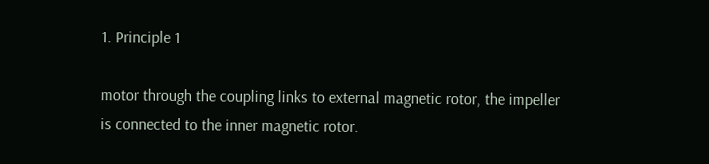1. Principle 1

motor through the coupling links to external magnetic rotor, the impeller is connected to the inner magnetic rotor.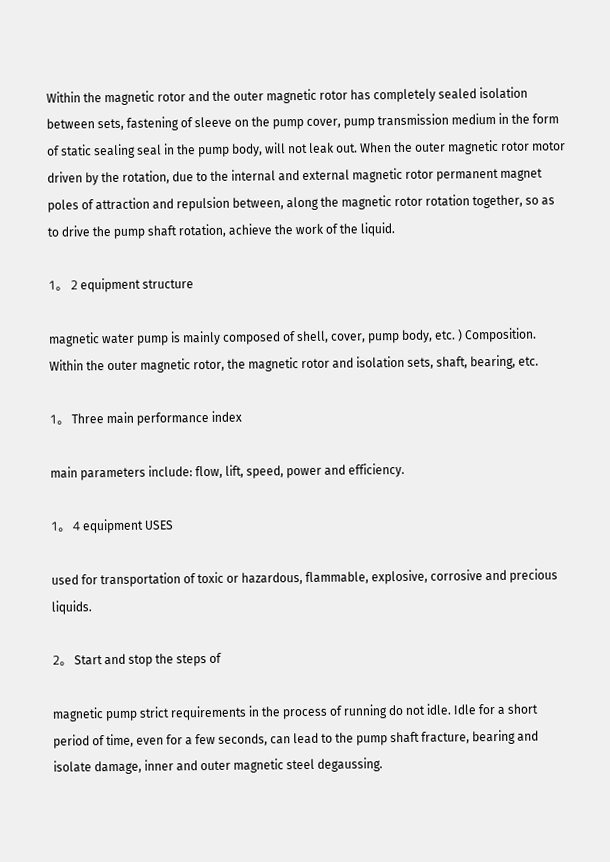Within the magnetic rotor and the outer magnetic rotor has completely sealed isolation between sets, fastening of sleeve on the pump cover, pump transmission medium in the form of static sealing seal in the pump body, will not leak out. When the outer magnetic rotor motor driven by the rotation, due to the internal and external magnetic rotor permanent magnet poles of attraction and repulsion between, along the magnetic rotor rotation together, so as to drive the pump shaft rotation, achieve the work of the liquid.

1。 2 equipment structure

magnetic water pump is mainly composed of shell, cover, pump body, etc. ) Composition. Within the outer magnetic rotor, the magnetic rotor and isolation sets, shaft, bearing, etc.

1。 Three main performance index

main parameters include: flow, lift, speed, power and efficiency.

1。 4 equipment USES

used for transportation of toxic or hazardous, flammable, explosive, corrosive and precious liquids.

2。 Start and stop the steps of

magnetic pump strict requirements in the process of running do not idle. Idle for a short period of time, even for a few seconds, can lead to the pump shaft fracture, bearing and isolate damage, inner and outer magnetic steel degaussing.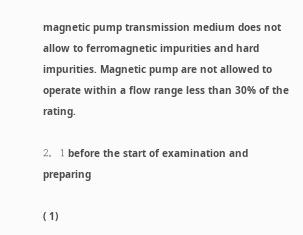magnetic pump transmission medium does not allow to ferromagnetic impurities and hard impurities. Magnetic pump are not allowed to operate within a flow range less than 30% of the rating.

2。 1 before the start of examination and preparing

( 1)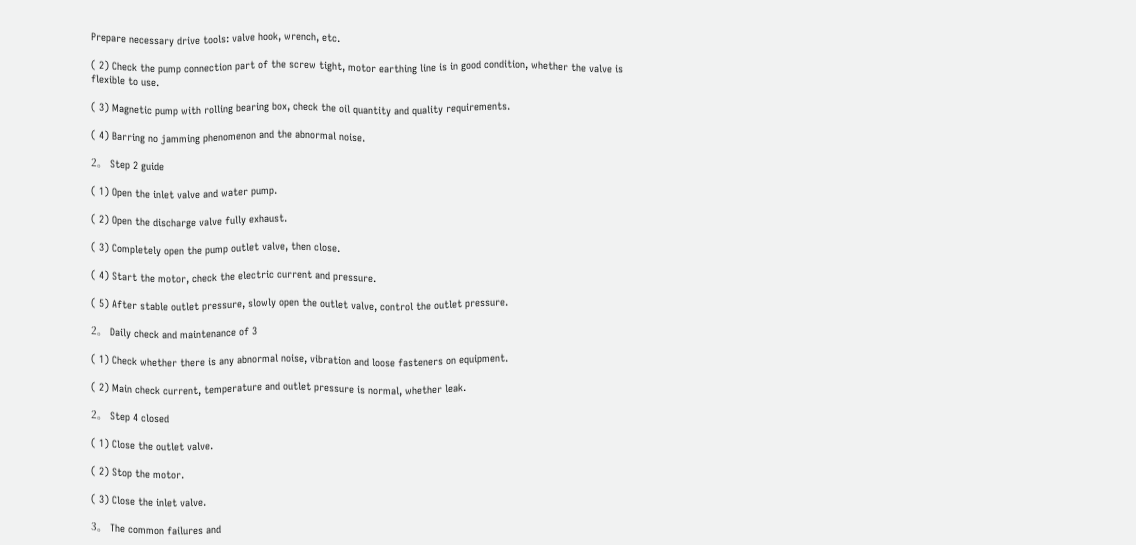Prepare necessary drive tools: valve hook, wrench, etc.

( 2) Check the pump connection part of the screw tight, motor earthing line is in good condition, whether the valve is flexible to use.

( 3) Magnetic pump with rolling bearing box, check the oil quantity and quality requirements.

( 4) Barring no jamming phenomenon and the abnormal noise.

2。 Step 2 guide

( 1) Open the inlet valve and water pump.

( 2) Open the discharge valve fully exhaust.

( 3) Completely open the pump outlet valve, then close.

( 4) Start the motor, check the electric current and pressure.

( 5) After stable outlet pressure, slowly open the outlet valve, control the outlet pressure.

2。 Daily check and maintenance of 3

( 1) Check whether there is any abnormal noise, vibration and loose fasteners on equipment.

( 2) Main check current, temperature and outlet pressure is normal, whether leak.

2。 Step 4 closed

( 1) Close the outlet valve.

( 2) Stop the motor.

( 3) Close the inlet valve.

3。 The common failures and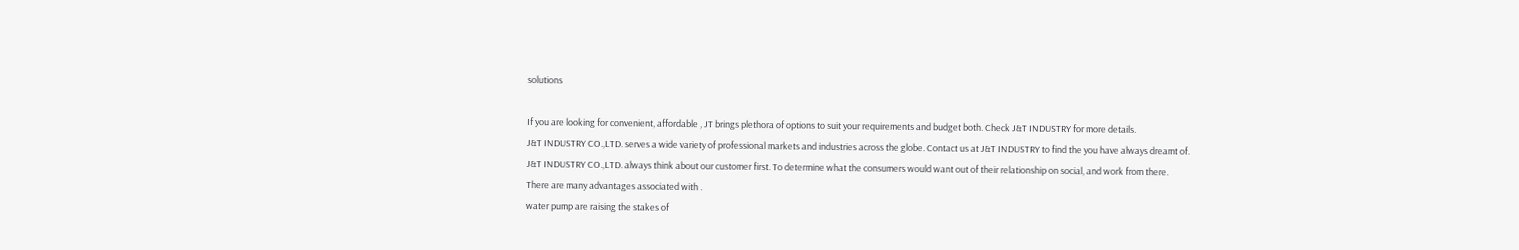solutions

If you are looking for convenient, affordable , JT brings plethora of options to suit your requirements and budget both. Check J&T INDUSTRY for more details.
J&T INDUSTRY CO.,LTD. serves a wide variety of professional markets and industries across the globe. Contact us at J&T INDUSTRY to find the you have always dreamt of.
J&T INDUSTRY CO.,LTD. always think about our customer first. To determine what the consumers would want out of their relationship on social, and work from there.
There are many advantages associated with .
water pump are raising the stakes of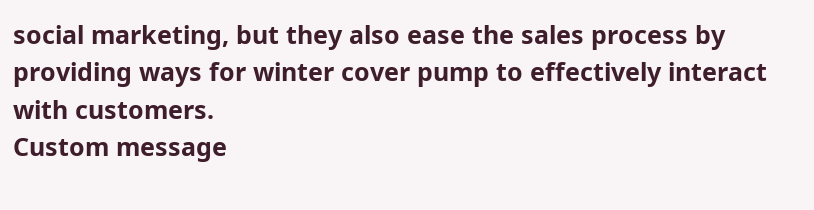social marketing, but they also ease the sales process by providing ways for winter cover pump to effectively interact with customers.
Custom message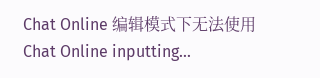Chat Online 编辑模式下无法使用
Chat Online inputting...